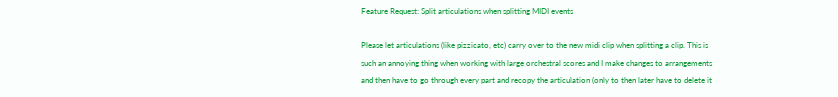Feature Request: Split articulations when splitting MIDI events

Please let articulations (like pizzicato, etc) carry over to the new midi clip when splitting a clip. This is such an annoying thing when working with large orchestral scores and I make changes to arrangements and then have to go through every part and recopy the articulation (only to then later have to delete it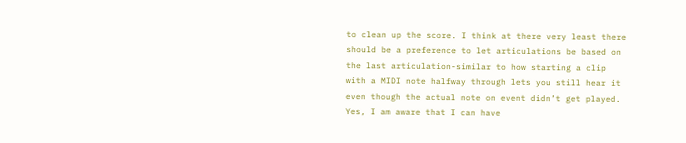to clean up the score. I think at there very least there should be a preference to let articulations be based on the last articulation-similar to how starting a clip with a MIDI note halfway through lets you still hear it even though the actual note on event didn’t get played. Yes, I am aware that I can have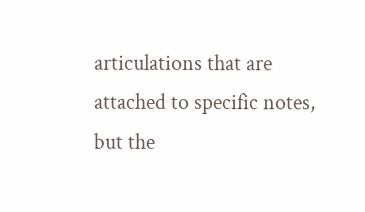articulations that are attached to specific notes, but the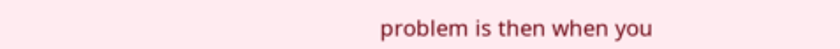problem is then when you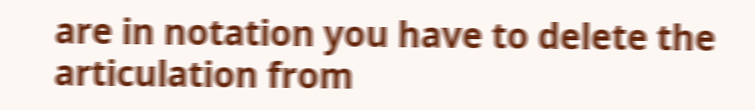are in notation you have to delete the articulation from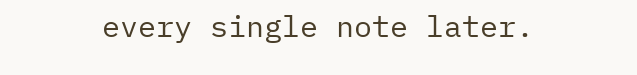every single note later.